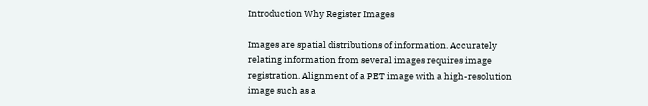Introduction Why Register Images

Images are spatial distributions of information. Accurately relating information from several images requires image registration. Alignment of a PET image with a high-resolution image such as a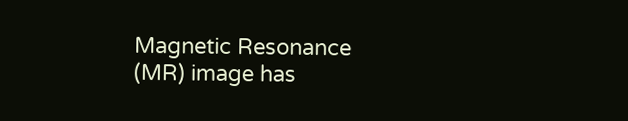Magnetic Resonance (MR) image has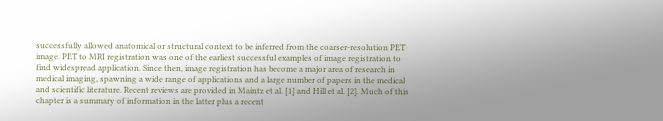successfully allowed anatomical or structural context to be inferred from the coarser-resolution PET image. PET to MRI registration was one of the earliest successful examples of image registration to find widespread application. Since then, image registration has become a major area of research in medical imaging, spawning a wide range of applications and a large number of papers in the medical and scientific literature. Recent reviews are provided in Maintz et al. [1] and Hill et al. [2]. Much of this chapter is a summary of information in the latter plus a recent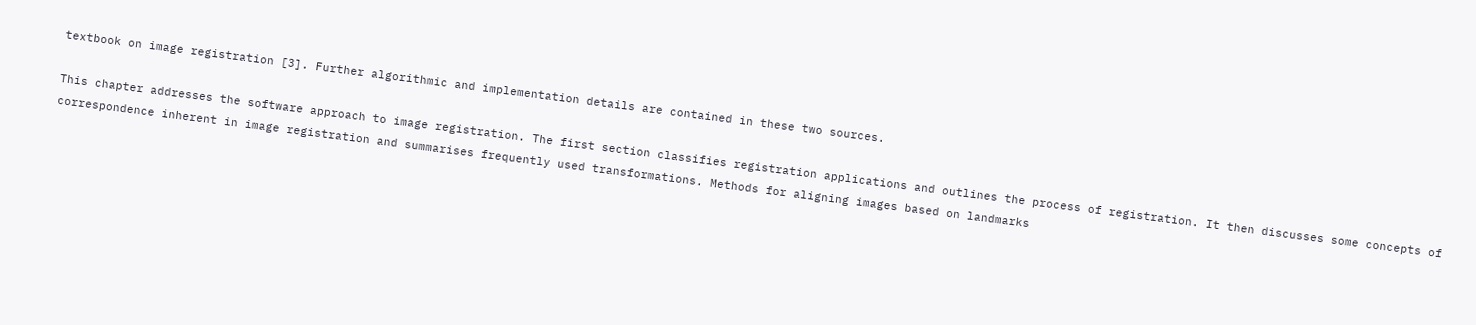textbook on image registration [3]. Further algorithmic and implementation details are contained in these two sources.

This chapter addresses the software approach to image registration. The first section classifies registration applications and outlines the process of registration. It then discusses some concepts of correspondence inherent in image registration and summarises frequently used transformations. Methods for aligning images based on landmarks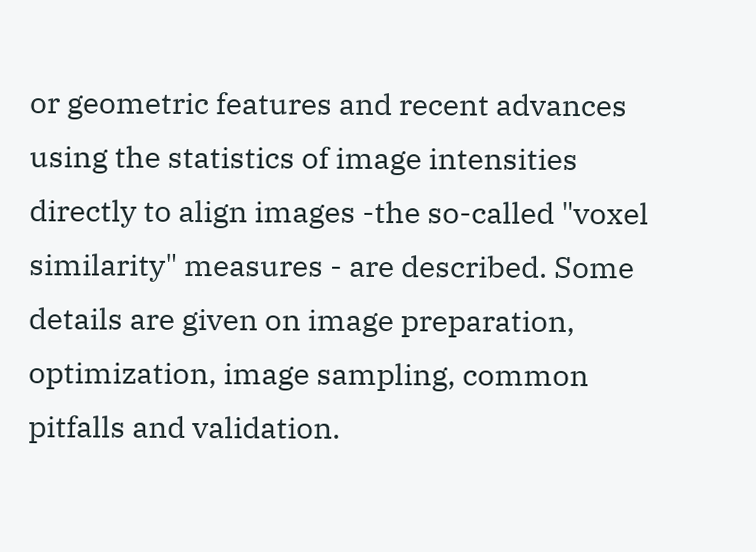or geometric features and recent advances using the statistics of image intensities directly to align images -the so-called "voxel similarity" measures - are described. Some details are given on image preparation, optimization, image sampling, common pitfalls and validation.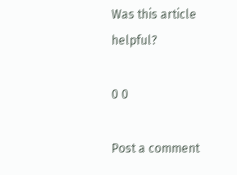Was this article helpful?

0 0

Post a comment